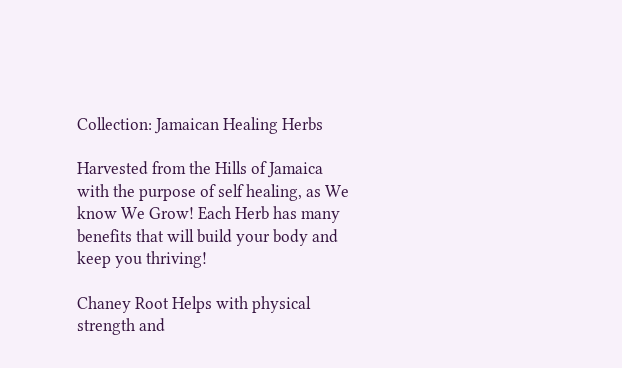Collection: Jamaican Healing Herbs

Harvested from the Hills of Jamaica with the purpose of self healing, as We know We Grow! Each Herb has many benefits that will build your body and keep you thriving!

Chaney Root Helps with physical strength and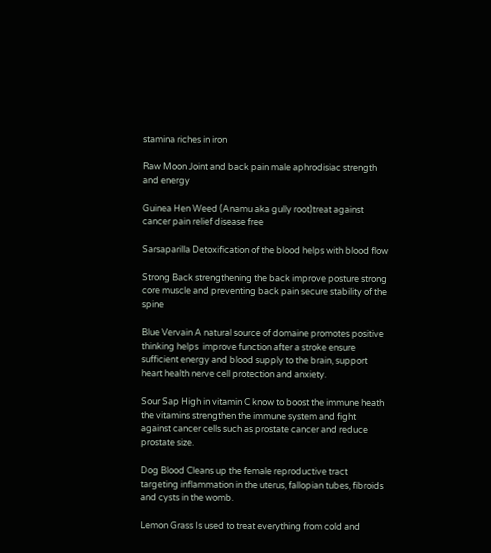stamina riches in iron

Raw Moon Joint and back pain male aphrodisiac strength and energy

Guinea Hen Weed (Anamu aka gully root)treat against cancer pain relief disease free

Sarsaparilla Detoxification of the blood helps with blood flow

Strong Back strengthening the back improve posture strong core muscle and preventing back pain secure stability of the spine

Blue Vervain A natural source of domaine promotes positive thinking helps  improve function after a stroke ensure sufficient energy and blood supply to the brain, support heart health nerve cell protection and anxiety.

Sour Sap High in vitamin C know to boost the immune heath the vitamins strengthen the immune system and fight against cancer cells such as prostate cancer and reduce prostate size.

Dog Blood Cleans up the female reproductive tract targeting inflammation in the uterus, fallopian tubes, fibroids and cysts in the womb.

Lemon Grass Is used to treat everything from cold and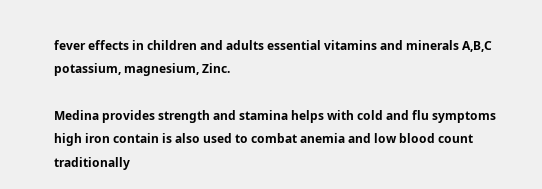fever effects in children and adults essential vitamins and minerals A,B,C potassium, magnesium, Zinc.

Medina provides strength and stamina helps with cold and flu symptoms high iron contain is also used to combat anemia and low blood count traditionally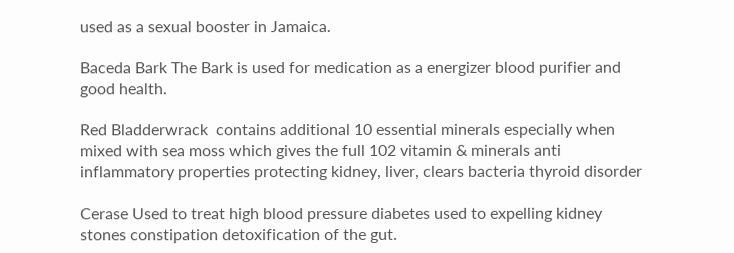used as a sexual booster in Jamaica.

Baceda Bark The Bark is used for medication as a energizer blood purifier and good health.

Red Bladderwrack  contains additional 10 essential minerals especially when mixed with sea moss which gives the full 102 vitamin & minerals anti inflammatory properties protecting kidney, liver, clears bacteria thyroid disorder

Cerase Used to treat high blood pressure diabetes used to expelling kidney stones constipation detoxification of the gut.